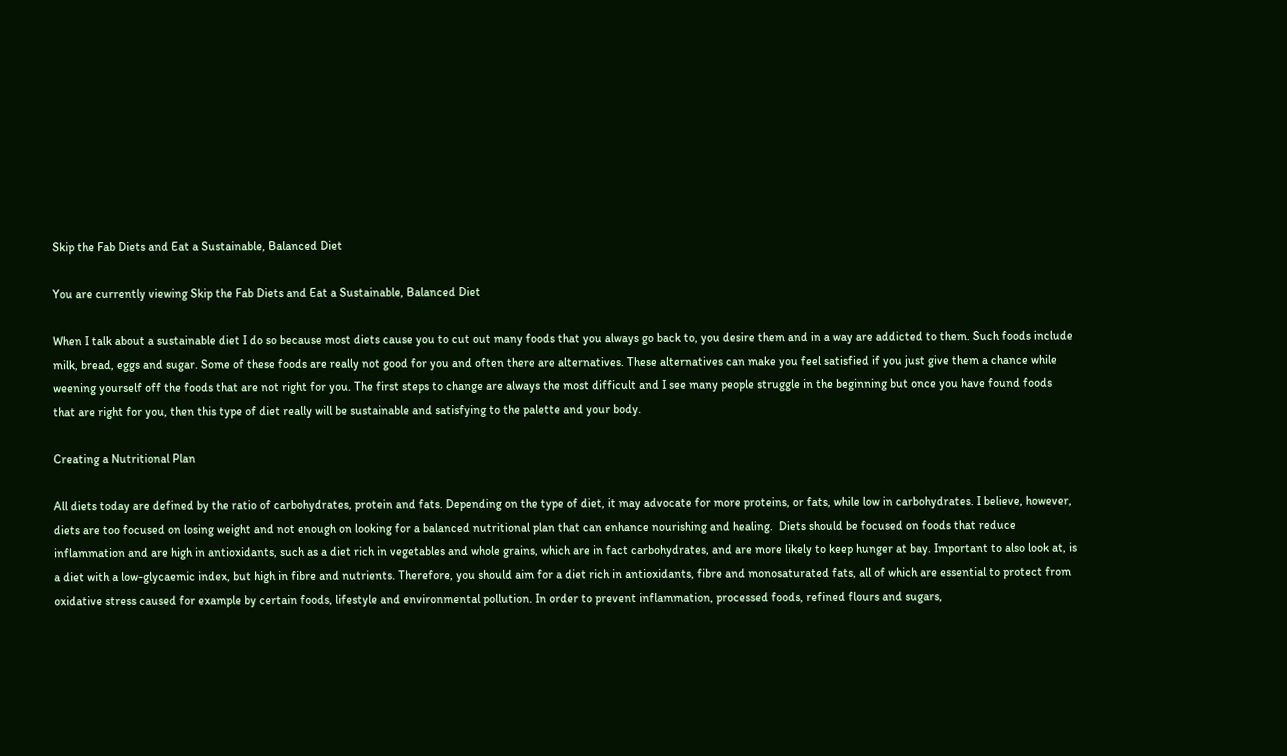Skip the Fab Diets and Eat a Sustainable, Balanced Diet

You are currently viewing Skip the Fab Diets and Eat a Sustainable, Balanced Diet

When I talk about a sustainable diet I do so because most diets cause you to cut out many foods that you always go back to, you desire them and in a way are addicted to them. Such foods include milk, bread, eggs and sugar. Some of these foods are really not good for you and often there are alternatives. These alternatives can make you feel satisfied if you just give them a chance while weening yourself off the foods that are not right for you. The first steps to change are always the most difficult and I see many people struggle in the beginning but once you have found foods that are right for you, then this type of diet really will be sustainable and satisfying to the palette and your body.

Creating a Nutritional Plan

All diets today are defined by the ratio of carbohydrates, protein and fats. Depending on the type of diet, it may advocate for more proteins, or fats, while low in carbohydrates. I believe, however, diets are too focused on losing weight and not enough on looking for a balanced nutritional plan that can enhance nourishing and healing.  Diets should be focused on foods that reduce inflammation and are high in antioxidants, such as a diet rich in vegetables and whole grains, which are in fact carbohydrates, and are more likely to keep hunger at bay. Important to also look at, is a diet with a low-glycaemic index, but high in fibre and nutrients. Therefore, you should aim for a diet rich in antioxidants, fibre and monosaturated fats, all of which are essential to protect from oxidative stress caused for example by certain foods, lifestyle and environmental pollution. In order to prevent inflammation, processed foods, refined flours and sugars,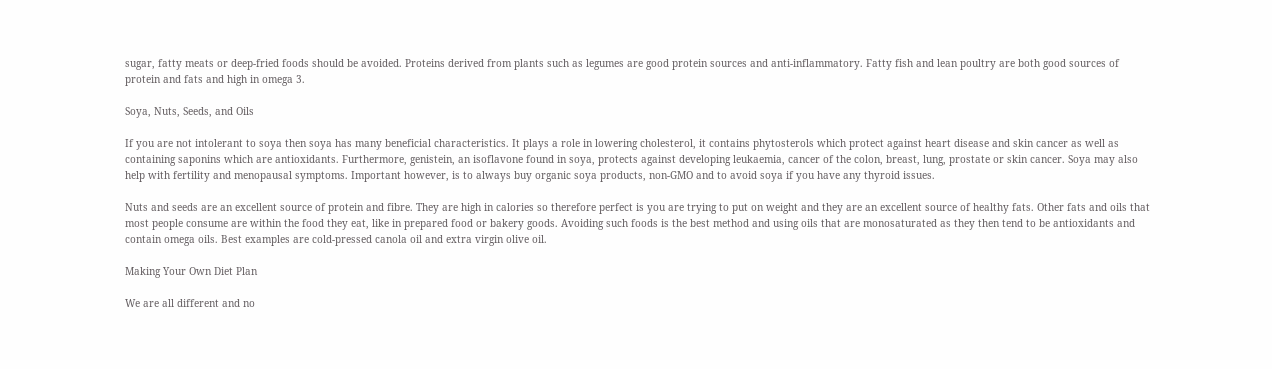sugar, fatty meats or deep-fried foods should be avoided. Proteins derived from plants such as legumes are good protein sources and anti-inflammatory. Fatty fish and lean poultry are both good sources of protein and fats and high in omega 3.

Soya, Nuts, Seeds, and Oils

If you are not intolerant to soya then soya has many beneficial characteristics. It plays a role in lowering cholesterol, it contains phytosterols which protect against heart disease and skin cancer as well as containing saponins which are antioxidants. Furthermore, genistein, an isoflavone found in soya, protects against developing leukaemia, cancer of the colon, breast, lung, prostate or skin cancer. Soya may also help with fertility and menopausal symptoms. Important however, is to always buy organic soya products, non-GMO and to avoid soya if you have any thyroid issues.

Nuts and seeds are an excellent source of protein and fibre. They are high in calories so therefore perfect is you are trying to put on weight and they are an excellent source of healthy fats. Other fats and oils that most people consume are within the food they eat, like in prepared food or bakery goods. Avoiding such foods is the best method and using oils that are monosaturated as they then tend to be antioxidants and contain omega oils. Best examples are cold-pressed canola oil and extra virgin olive oil.

Making Your Own Diet Plan

We are all different and no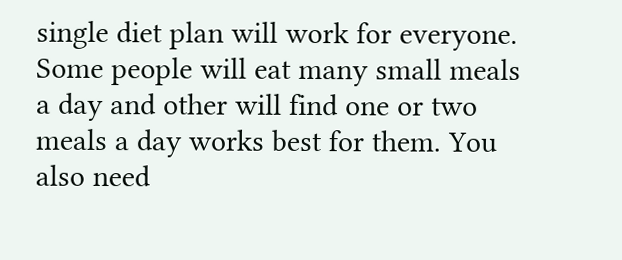single diet plan will work for everyone. Some people will eat many small meals a day and other will find one or two meals a day works best for them. You also need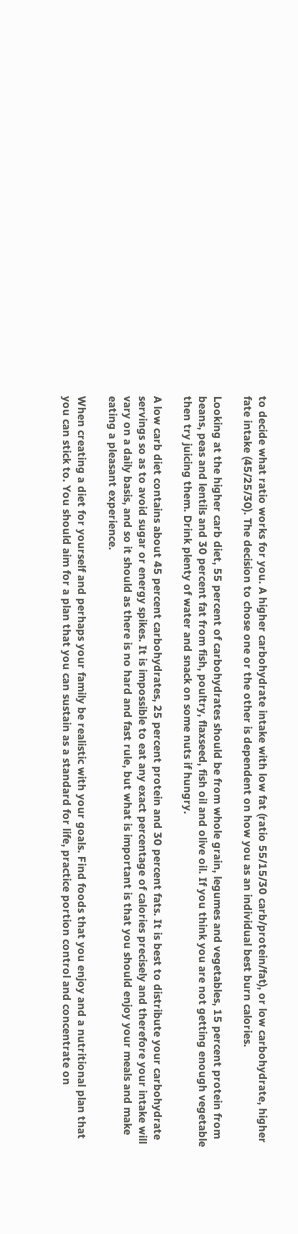to decide what ratio works for you. A higher carbohydrate intake with low fat (ratio 55/15/30 carb/protein/fat), or low carbohydrate, higher fate intake (45/25/30). The decision to chose one or the other is dependent on how you as an individual best burn calories.

Looking at the higher carb diet, 55 percent of carbohydrates should be from whole grain, legumes and vegetables, 15 percent protein from beans, peas and lentils and 30 percent fat from fish, poultry, flaxseed, fish oil and olive oil. If you think you are not getting enough vegetable then try juicing them. Drink plenty of water and snack on some nuts if hungry.

A low carb diet contains about 45 percent carbohydrates, 25 percent protein and 30 percent fats. It is best to distribute your carbohydrate servings so as to avoid sugar or energy spikes. It is impossible to eat any exact percentage of calories precisely and therefore your intake will vary on a daily basis, and so it should as there is no hard and fast rule, but what is important is that you should enjoy your meals and make eating a pleasant experience.

When creating a diet for yourself and perhaps your family be realistic with your goals. Find foods that you enjoy and a nutritional plan that you can stick to. You should aim for a plan that you can sustain as a standard for life, practice portion control and concentrate on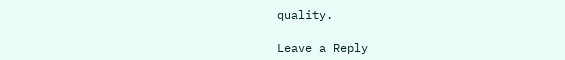quality.

Leave a Reply